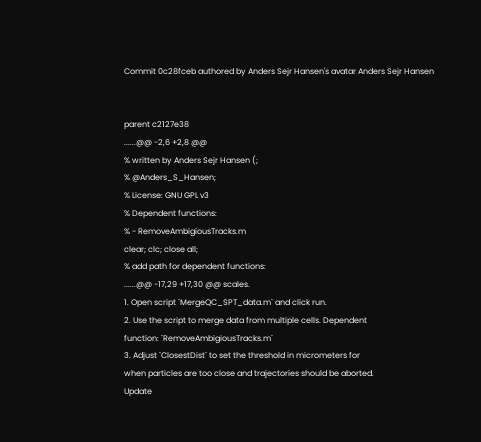Commit 0c28fceb authored by Anders Sejr Hansen's avatar Anders Sejr Hansen


parent c2127e38
......@@ -2,6 +2,8 @@
% written by Anders Sejr Hansen (;
% @Anders_S_Hansen;
% License: GNU GPL v3
% Dependent functions:
% - RemoveAmbigiousTracks.m
clear; clc; close all;
% add path for dependent functions:
......@@ -17,29 +17,30 @@ scales.
1. Open script `MergeQC_SPT_data.m` and click run.
2. Use the script to merge data from multiple cells. Dependent
function: `RemoveAmbigiousTracks.m`
3. Adjust `ClosestDist` to set the threshold in micrometers for
when particles are too close and trajectories should be aborted.
Update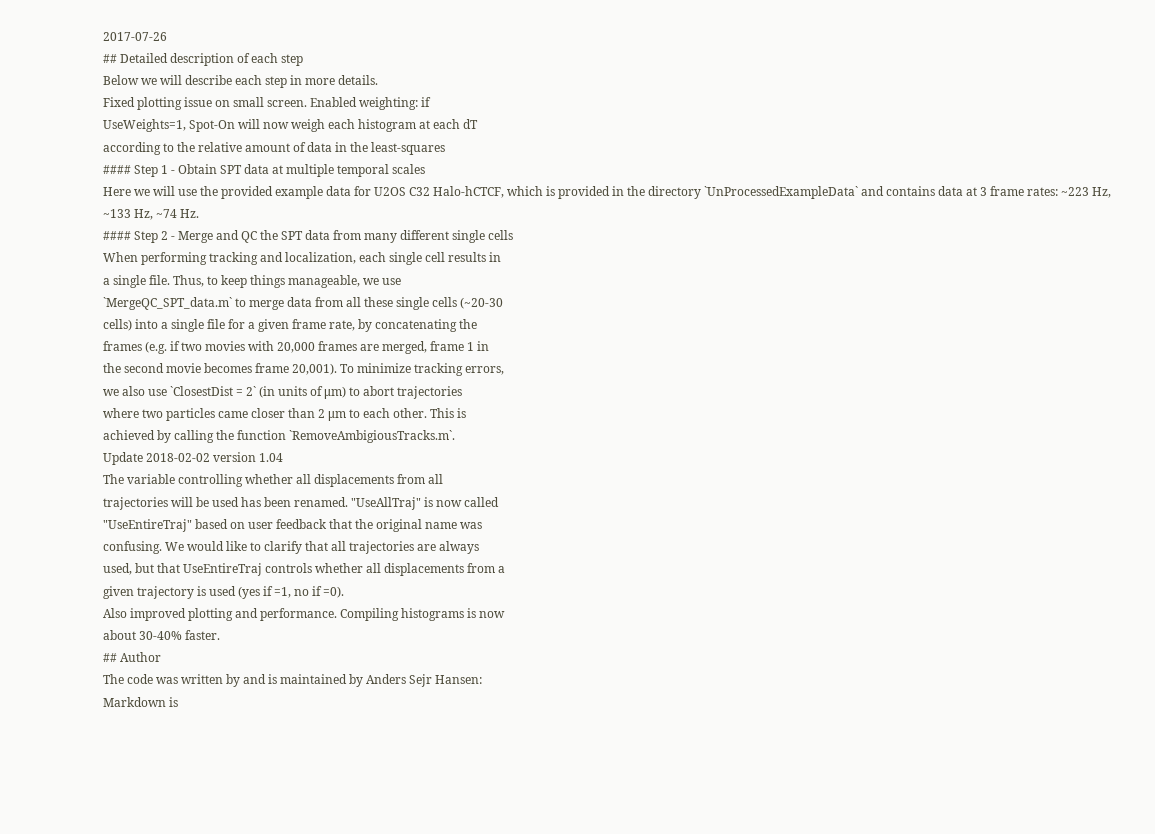2017-07-26
## Detailed description of each step
Below we will describe each step in more details.
Fixed plotting issue on small screen. Enabled weighting: if
UseWeights=1, Spot-On will now weigh each histogram at each dT
according to the relative amount of data in the least-squares
#### Step 1 - Obtain SPT data at multiple temporal scales
Here we will use the provided example data for U2OS C32 Halo-hCTCF, which is provided in the directory `UnProcessedExampleData` and contains data at 3 frame rates: ~223 Hz, ~133 Hz, ~74 Hz.
#### Step 2 - Merge and QC the SPT data from many different single cells
When performing tracking and localization, each single cell results in
a single file. Thus, to keep things manageable, we use
`MergeQC_SPT_data.m` to merge data from all these single cells (~20-30
cells) into a single file for a given frame rate, by concatenating the
frames (e.g. if two movies with 20,000 frames are merged, frame 1 in
the second movie becomes frame 20,001). To minimize tracking errors,
we also use `ClosestDist = 2` (in units of μm) to abort trajectories
where two particles came closer than 2 μm to each other. This is
achieved by calling the function `RemoveAmbigiousTracks.m`.
Update 2018-02-02 version 1.04
The variable controlling whether all displacements from all
trajectories will be used has been renamed. "UseAllTraj" is now called
"UseEntireTraj" based on user feedback that the original name was
confusing. We would like to clarify that all trajectories are always
used, but that UseEntireTraj controls whether all displacements from a
given trajectory is used (yes if =1, no if =0).
Also improved plotting and performance. Compiling histograms is now
about 30-40% faster.
## Author
The code was written by and is maintained by Anders Sejr Hansen:
Markdown is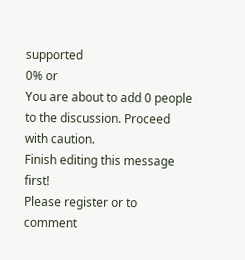supported
0% or
You are about to add 0 people to the discussion. Proceed with caution.
Finish editing this message first!
Please register or to comment